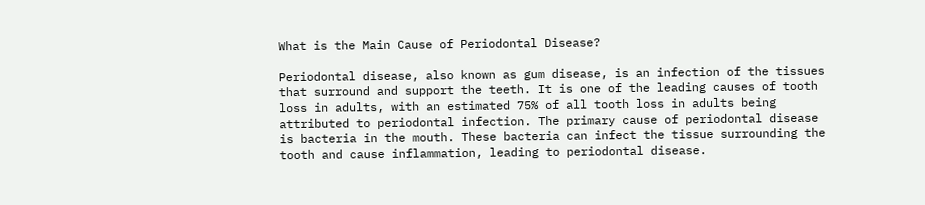What is the Main Cause of Periodontal Disease?

Periodontal disease, also known as gum disease, is an infection of the tissues that surround and support the teeth. It is one of the leading causes of tooth loss in adults, with an estimated 75% of all tooth loss in adults being attributed to periodontal infection. The primary cause of periodontal disease is bacteria in the mouth. These bacteria can infect the tissue surrounding the tooth and cause inflammation, leading to periodontal disease.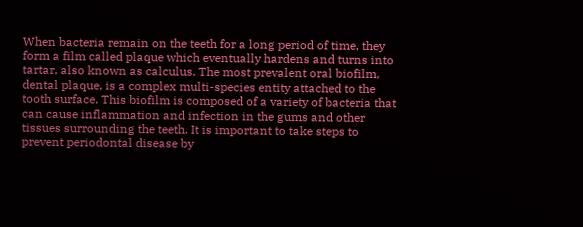When bacteria remain on the teeth for a long period of time, they form a film called plaque which eventually hardens and turns into tartar, also known as calculus. The most prevalent oral biofilm, dental plaque, is a complex multi-species entity attached to the tooth surface. This biofilm is composed of a variety of bacteria that can cause inflammation and infection in the gums and other tissues surrounding the teeth. It is important to take steps to prevent periodontal disease by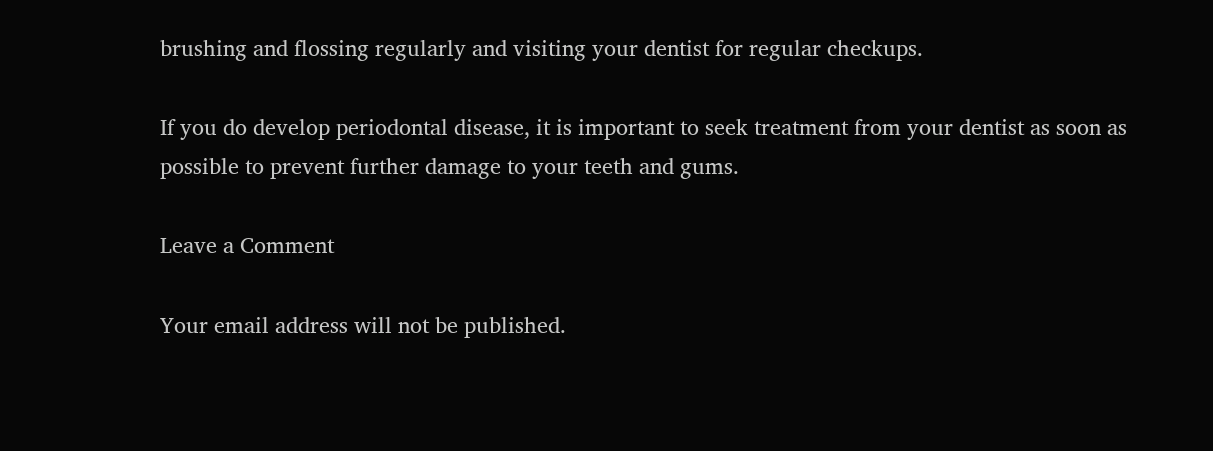brushing and flossing regularly and visiting your dentist for regular checkups.

If you do develop periodontal disease, it is important to seek treatment from your dentist as soon as possible to prevent further damage to your teeth and gums.

Leave a Comment

Your email address will not be published.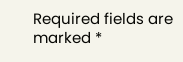Required fields are marked *